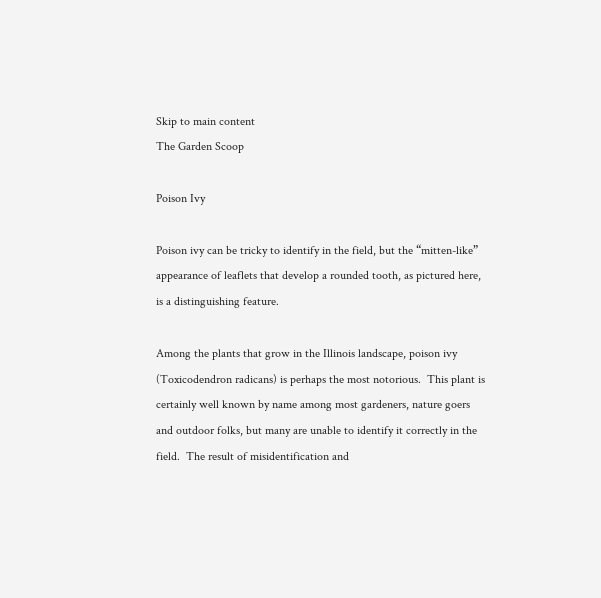Skip to main content
The Garden Scoop

Poison Ivy

Poison ivy can be tricky to identify in the field, but the “mitten-like” appearance of leaflets that develop a rounded tooth, as pictured here, is a distinguishing feature.

Among the plants that grow in the Illinois landscape, poison ivy (Toxicodendron radicans) is perhaps the most notorious.  This plant is certainly well known by name among most gardeners, nature goers and outdoor folks, but many are unable to identify it correctly in the field.  The result of misidentification and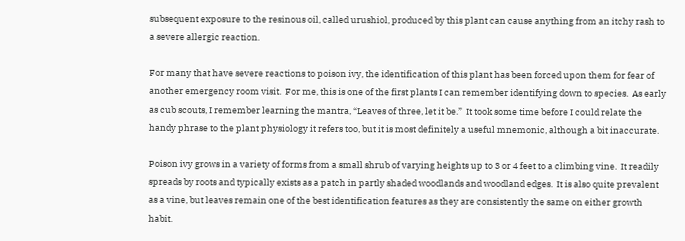subsequent exposure to the resinous oil, called urushiol, produced by this plant can cause anything from an itchy rash to a severe allergic reaction.

For many that have severe reactions to poison ivy, the identification of this plant has been forced upon them for fear of another emergency room visit.  For me, this is one of the first plants I can remember identifying down to species.  As early as cub scouts, I remember learning the mantra, “Leaves of three, let it be.”  It took some time before I could relate the handy phrase to the plant physiology it refers too, but it is most definitely a useful mnemonic, although a bit inaccurate.

Poison ivy grows in a variety of forms from a small shrub of varying heights up to 3 or 4 feet to a climbing vine.  It readily spreads by roots and typically exists as a patch in partly shaded woodlands and woodland edges.  It is also quite prevalent as a vine, but leaves remain one of the best identification features as they are consistently the same on either growth habit.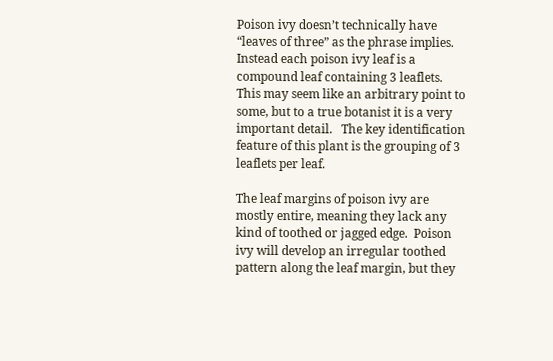Poison ivy doesn’t technically have “leaves of three” as the phrase implies.  Instead each poison ivy leaf is a compound leaf containing 3 leaflets.  This may seem like an arbitrary point to some, but to a true botanist it is a very important detail.   The key identification feature of this plant is the grouping of 3 leaflets per leaf.

The leaf margins of poison ivy are mostly entire, meaning they lack any kind of toothed or jagged edge.  Poison ivy will develop an irregular toothed pattern along the leaf margin, but they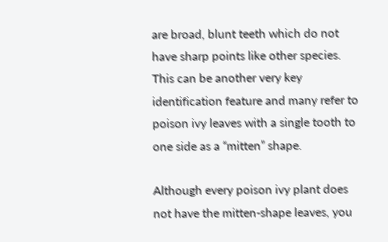are broad, blunt teeth which do not have sharp points like other species.  This can be another very key identification feature and many refer to poison ivy leaves with a single tooth to one side as a “mitten” shape.

Although every poison ivy plant does not have the mitten-shape leaves, you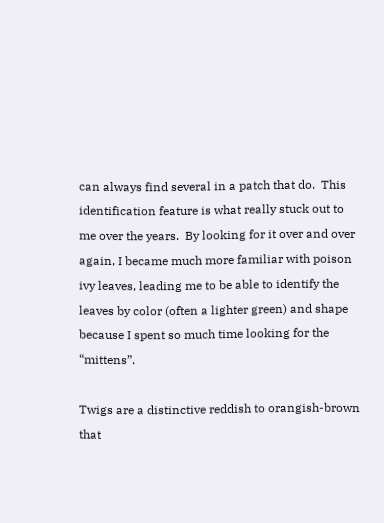can always find several in a patch that do.  This identification feature is what really stuck out to me over the years.  By looking for it over and over again, I became much more familiar with poison ivy leaves, leading me to be able to identify the leaves by color (often a lighter green) and shape because I spent so much time looking for the “mittens”.

Twigs are a distinctive reddish to orangish-brown that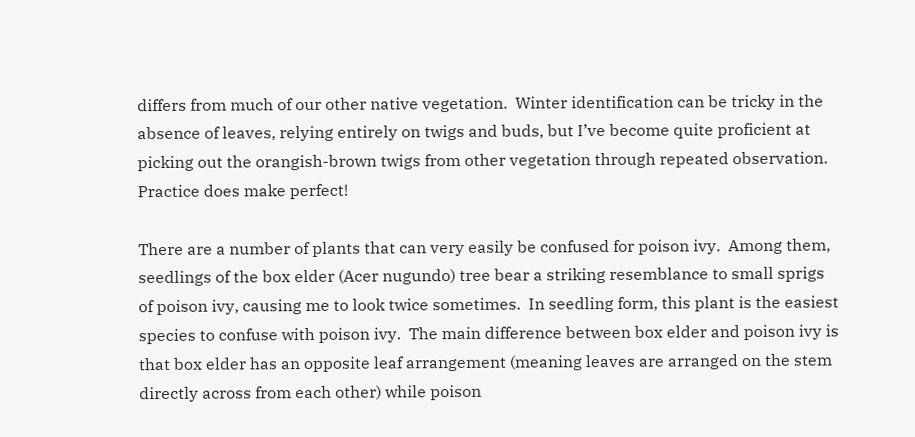differs from much of our other native vegetation.  Winter identification can be tricky in the absence of leaves, relying entirely on twigs and buds, but I’ve become quite proficient at picking out the orangish-brown twigs from other vegetation through repeated observation.  Practice does make perfect!

There are a number of plants that can very easily be confused for poison ivy.  Among them, seedlings of the box elder (Acer nugundo) tree bear a striking resemblance to small sprigs of poison ivy, causing me to look twice sometimes.  In seedling form, this plant is the easiest species to confuse with poison ivy.  The main difference between box elder and poison ivy is that box elder has an opposite leaf arrangement (meaning leaves are arranged on the stem directly across from each other) while poison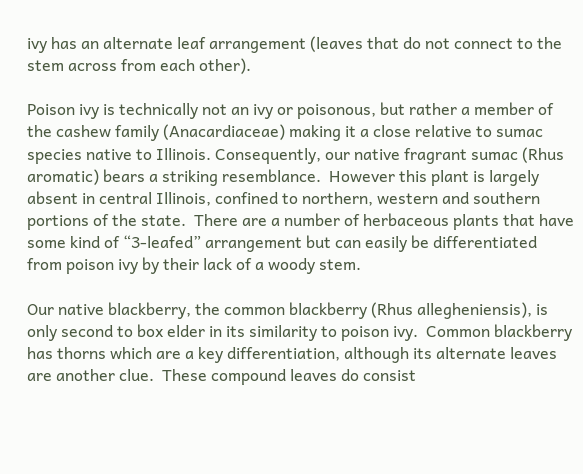ivy has an alternate leaf arrangement (leaves that do not connect to the stem across from each other).

Poison ivy is technically not an ivy or poisonous, but rather a member of the cashew family (Anacardiaceae) making it a close relative to sumac species native to Illinois. Consequently, our native fragrant sumac (Rhus aromatic) bears a striking resemblance.  However this plant is largely absent in central Illinois, confined to northern, western and southern portions of the state.  There are a number of herbaceous plants that have some kind of “3-leafed” arrangement but can easily be differentiated from poison ivy by their lack of a woody stem.

Our native blackberry, the common blackberry (Rhus allegheniensis), is only second to box elder in its similarity to poison ivy.  Common blackberry has thorns which are a key differentiation, although its alternate leaves are another clue.  These compound leaves do consist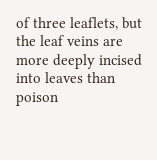of three leaflets, but the leaf veins are more deeply incised into leaves than poison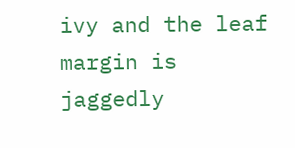ivy and the leaf margin is jaggedly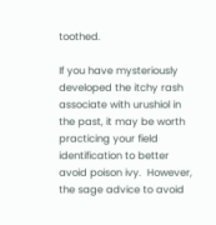toothed.

If you have mysteriously developed the itchy rash associate with urushiol in the past, it may be worth practicing your field identification to better avoid poison ivy.  However, the sage advice to avoid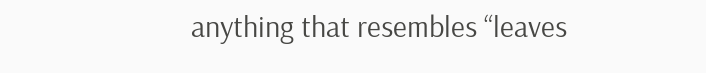anything that resembles “leaves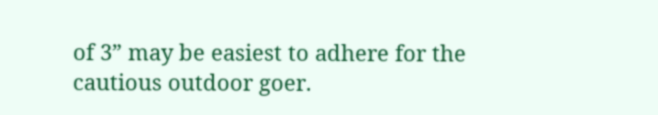of 3” may be easiest to adhere for the cautious outdoor goer.